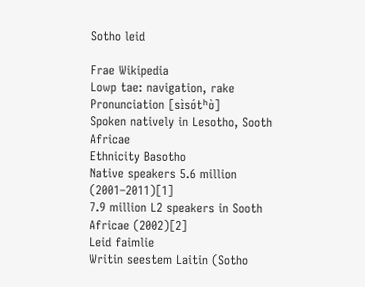Sotho leid

Frae Wikipedia
Lowp tae: navigation, rake
Pronunciation [sɪ̀sʊ́tʰʊ̀]
Spoken natively in Lesotho, Sooth Africae
Ethnicity Basotho
Native speakers 5.6 million  (2001–2011)[1]
7.9 million L2 speakers in Sooth Africae (2002)[2]
Leid faimlie
Writin seestem Laitin (Sotho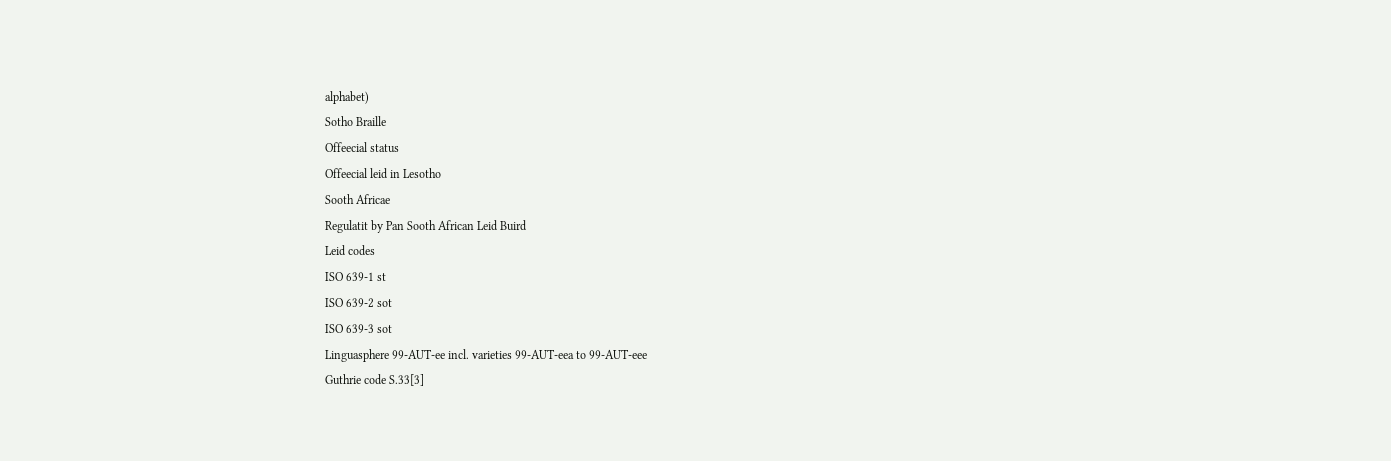alphabet)
Sotho Braille
Offeecial status
Offeecial leid in Lesotho
Sooth Africae
Regulatit by Pan Sooth African Leid Buird
Leid codes
ISO 639-1 st
ISO 639-2 sot
ISO 639-3 sot
Linguasphere 99-AUT-ee incl. varieties 99-AUT-eea to 99-AUT-eee
Guthrie code S.33[3]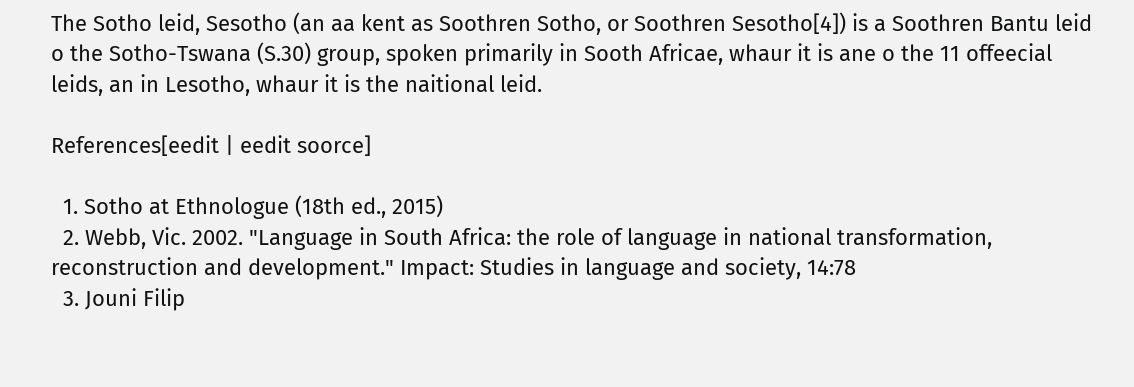The Sotho leid, Sesotho (an aa kent as Soothren Sotho, or Soothren Sesotho[4]) is a Soothren Bantu leid o the Sotho-Tswana (S.30) group, spoken primarily in Sooth Africae, whaur it is ane o the 11 offeecial leids, an in Lesotho, whaur it is the naitional leid.

References[eedit | eedit soorce]

  1. Sotho at Ethnologue (18th ed., 2015)
  2. Webb, Vic. 2002. "Language in South Africa: the role of language in national transformation, reconstruction and development." Impact: Studies in language and society, 14:78
  3. Jouni Filip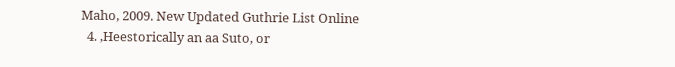Maho, 2009. New Updated Guthrie List Online
  4. ,Heestorically an aa Suto, or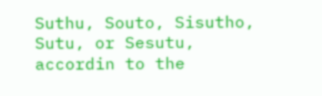Suthu, Souto, Sisutho, Sutu, or Sesutu, accordin to the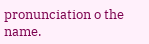pronunciation o the name.